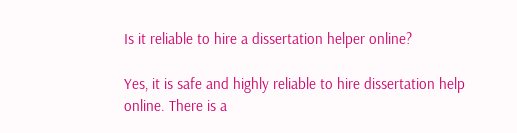Is it reliable to hire a dissertation helper online?

Yes, it is safe and highly reliable to hire dissertation help online. There is a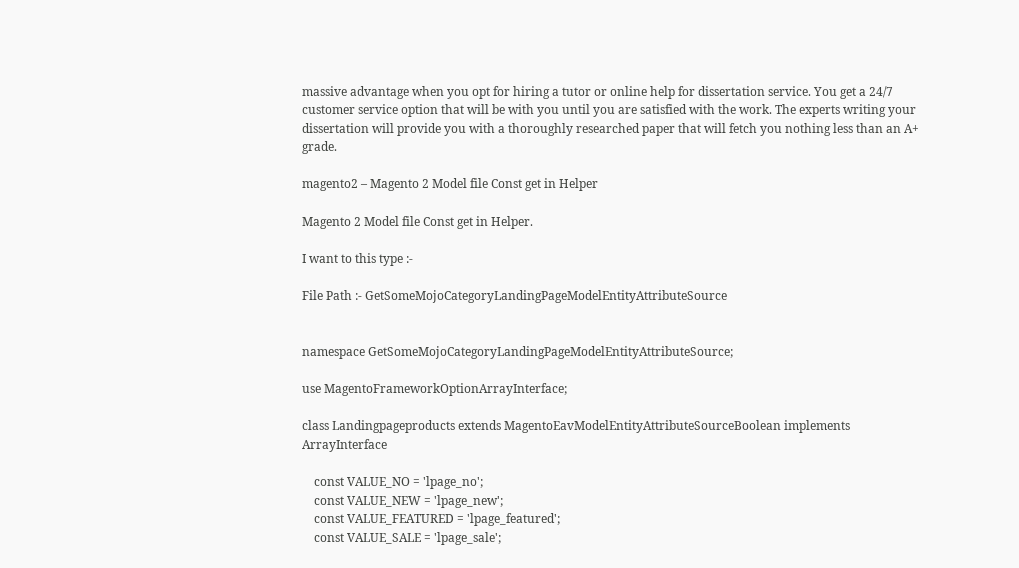massive advantage when you opt for hiring a tutor or online help for dissertation service. You get a 24/7 customer service option that will be with you until you are satisfied with the work. The experts writing your dissertation will provide you with a thoroughly researched paper that will fetch you nothing less than an A+ grade.

magento2 – Magento 2 Model file Const get in Helper

Magento 2 Model file Const get in Helper.

I want to this type :-

File Path :- GetSomeMojoCategoryLandingPageModelEntityAttributeSource


namespace GetSomeMojoCategoryLandingPageModelEntityAttributeSource;

use MagentoFrameworkOptionArrayInterface;

class Landingpageproducts extends MagentoEavModelEntityAttributeSourceBoolean implements ArrayInterface

    const VALUE_NO = 'lpage_no';
    const VALUE_NEW = 'lpage_new';
    const VALUE_FEATURED = 'lpage_featured';
    const VALUE_SALE = 'lpage_sale';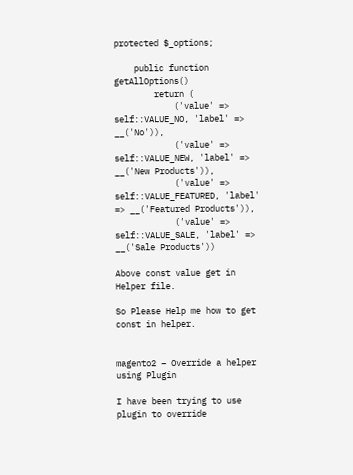protected $_options;

    public function getAllOptions()
        return (
            ('value' => self::VALUE_NO, 'label' => __('No')),
            ('value' => self::VALUE_NEW, 'label' => __('New Products')),
            ('value' => self::VALUE_FEATURED, 'label' => __('Featured Products')),
            ('value' => self::VALUE_SALE, 'label' => __('Sale Products'))

Above const value get in Helper file.

So Please Help me how to get const in helper.


magento2 – Override a helper using Plugin

I have been trying to use plugin to override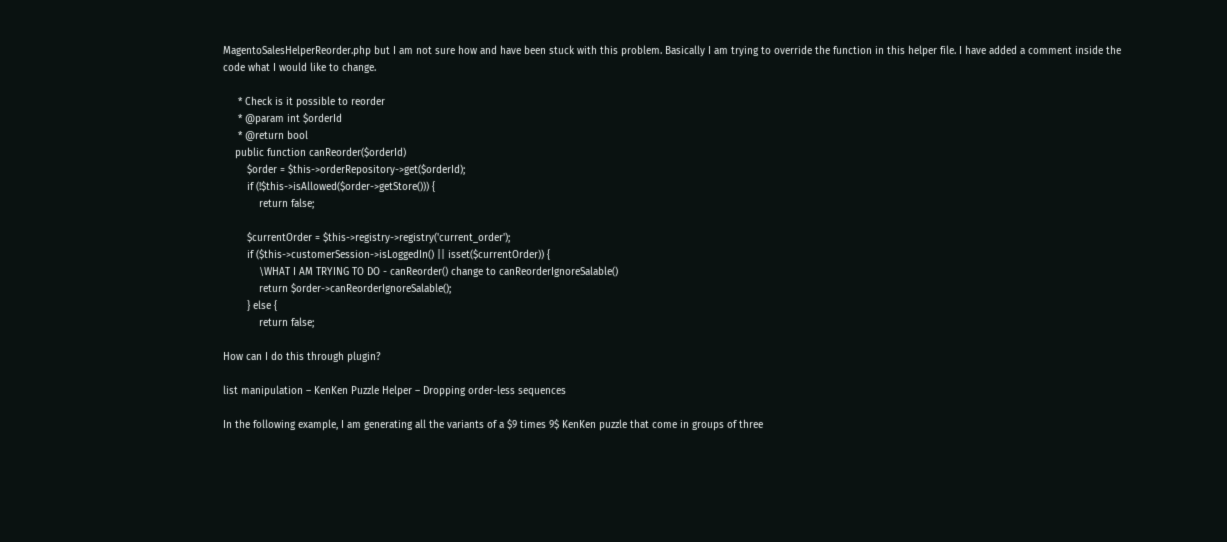MagentoSalesHelperReorder.php but I am not sure how and have been stuck with this problem. Basically I am trying to override the function in this helper file. I have added a comment inside the code what I would like to change.

     * Check is it possible to reorder
     * @param int $orderId
     * @return bool
    public function canReorder($orderId)
        $order = $this->orderRepository->get($orderId);
        if (!$this->isAllowed($order->getStore())) {
            return false;

        $currentOrder = $this->registry->registry('current_order');
        if ($this->customerSession->isLoggedIn() || isset($currentOrder)) {
            \WHAT I AM TRYING TO DO - canReorder() change to canReorderIgnoreSalable()
            return $order->canReorderIgnoreSalable();
        } else {
            return false;

How can I do this through plugin?

list manipulation – KenKen Puzzle Helper – Dropping order-less sequences

In the following example, I am generating all the variants of a $9 times 9$ KenKen puzzle that come in groups of three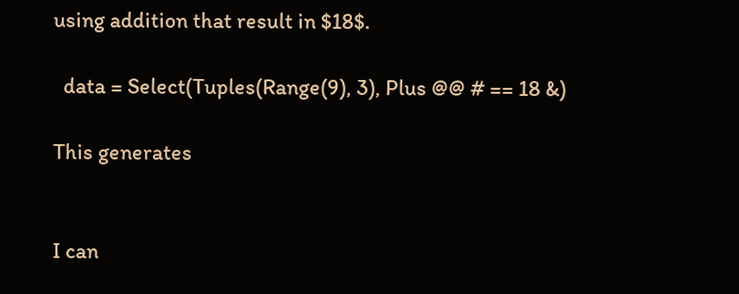using addition that result in $18$.

  data = Select(Tuples(Range(9), 3), Plus @@ # == 18 &)

This generates


I can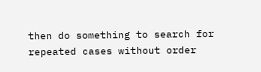then do something to search for repeated cases without order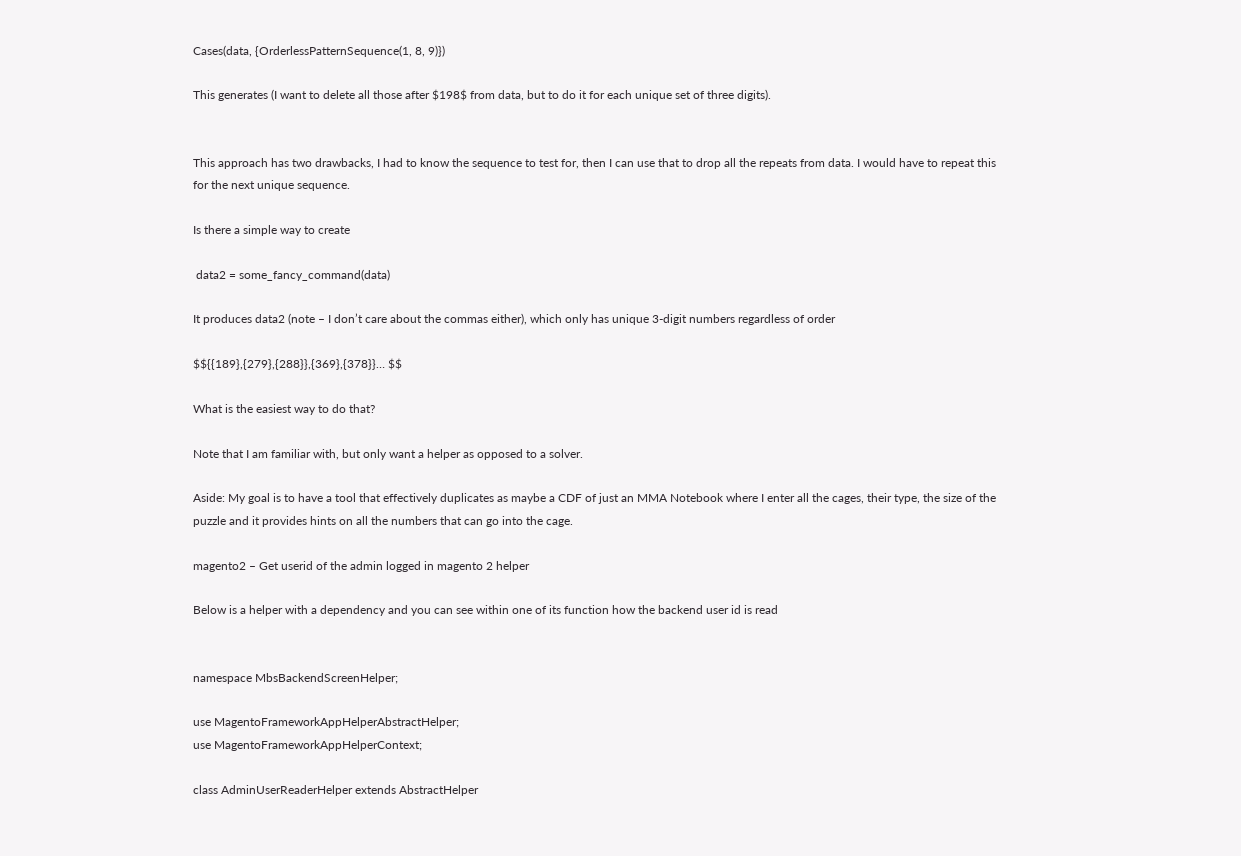Cases(data, {OrderlessPatternSequence(1, 8, 9)})

This generates (I want to delete all those after $198$ from data, but to do it for each unique set of three digits).


This approach has two drawbacks, I had to know the sequence to test for, then I can use that to drop all the repeats from data. I would have to repeat this for the next unique sequence.

Is there a simple way to create

 data2 = some_fancy_command(data)

It produces data2 (note – I don’t care about the commas either), which only has unique 3-digit numbers regardless of order

$${{189},{279},{288}},{369},{378}}… $$

What is the easiest way to do that?

Note that I am familiar with, but only want a helper as opposed to a solver.

Aside: My goal is to have a tool that effectively duplicates as maybe a CDF of just an MMA Notebook where I enter all the cages, their type, the size of the puzzle and it provides hints on all the numbers that can go into the cage.

magento2 – Get userid of the admin logged in magento 2 helper

Below is a helper with a dependency and you can see within one of its function how the backend user id is read


namespace MbsBackendScreenHelper;

use MagentoFrameworkAppHelperAbstractHelper;
use MagentoFrameworkAppHelperContext;

class AdminUserReaderHelper extends AbstractHelper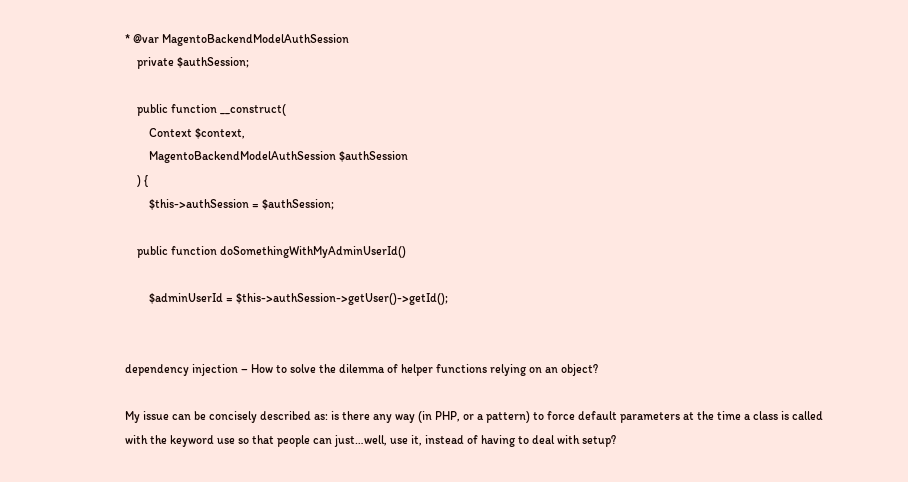* @var MagentoBackendModelAuthSession
    private $authSession;

    public function __construct(
        Context $context,
        MagentoBackendModelAuthSession $authSession
    ) {
        $this->authSession = $authSession;

    public function doSomethingWithMyAdminUserId()

        $adminUserId = $this->authSession->getUser()->getId();


dependency injection – How to solve the dilemma of helper functions relying on an object?

My issue can be concisely described as: is there any way (in PHP, or a pattern) to force default parameters at the time a class is called with the keyword use so that people can just…well, use it, instead of having to deal with setup?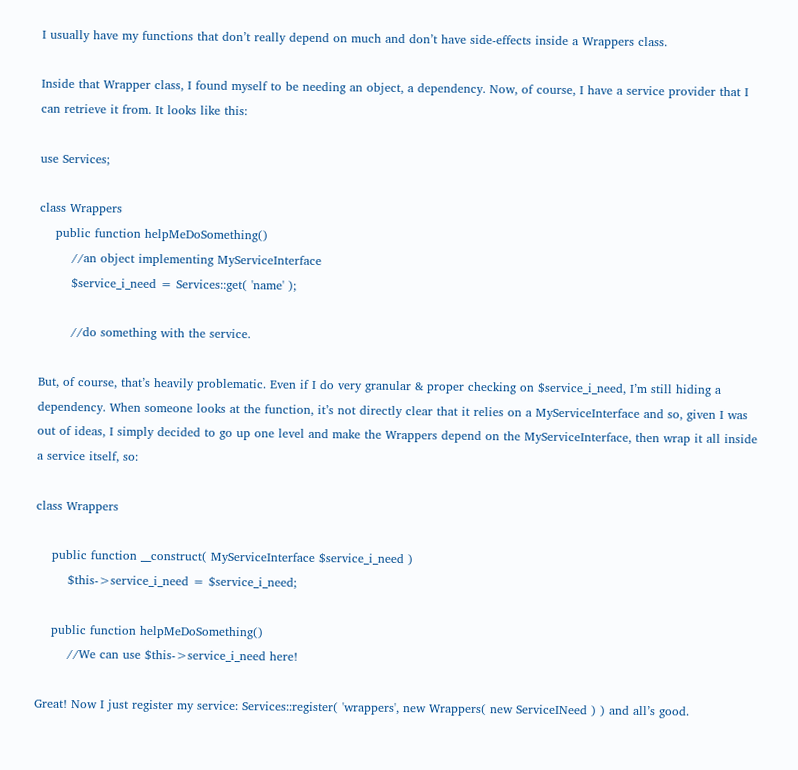I usually have my functions that don’t really depend on much and don’t have side-effects inside a Wrappers class.

Inside that Wrapper class, I found myself to be needing an object, a dependency. Now, of course, I have a service provider that I can retrieve it from. It looks like this:

use Services;

class Wrappers
    public function helpMeDoSomething()
        //an object implementing MyServiceInterface
        $service_i_need = Services::get( 'name' );

        //do something with the service.

But, of course, that’s heavily problematic. Even if I do very granular & proper checking on $service_i_need, I’m still hiding a dependency. When someone looks at the function, it’s not directly clear that it relies on a MyServiceInterface and so, given I was out of ideas, I simply decided to go up one level and make the Wrappers depend on the MyServiceInterface, then wrap it all inside a service itself, so:

class Wrappers

    public function __construct( MyServiceInterface $service_i_need )
        $this->service_i_need = $service_i_need;

    public function helpMeDoSomething()
        //We can use $this->service_i_need here!

Great! Now I just register my service: Services::register( 'wrappers', new Wrappers( new ServiceINeed ) ) and all’s good.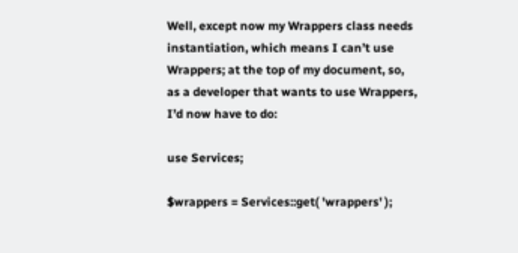Well, except now my Wrappers class needs instantiation, which means I can’t use Wrappers; at the top of my document, so, as a developer that wants to use Wrappers, I’d now have to do:

use Services;

$wrappers = Services::get( 'wrappers' );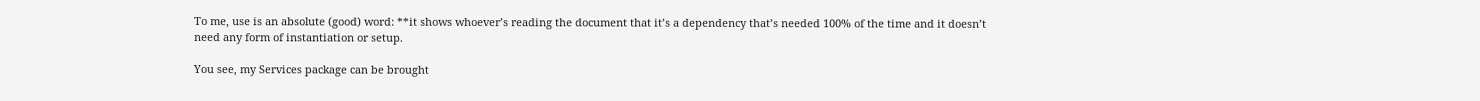To me, use is an absolute (good) word: **it shows whoever’s reading the document that it’s a dependency that’s needed 100% of the time and it doesn’t need any form of instantiation or setup.

You see, my Services package can be brought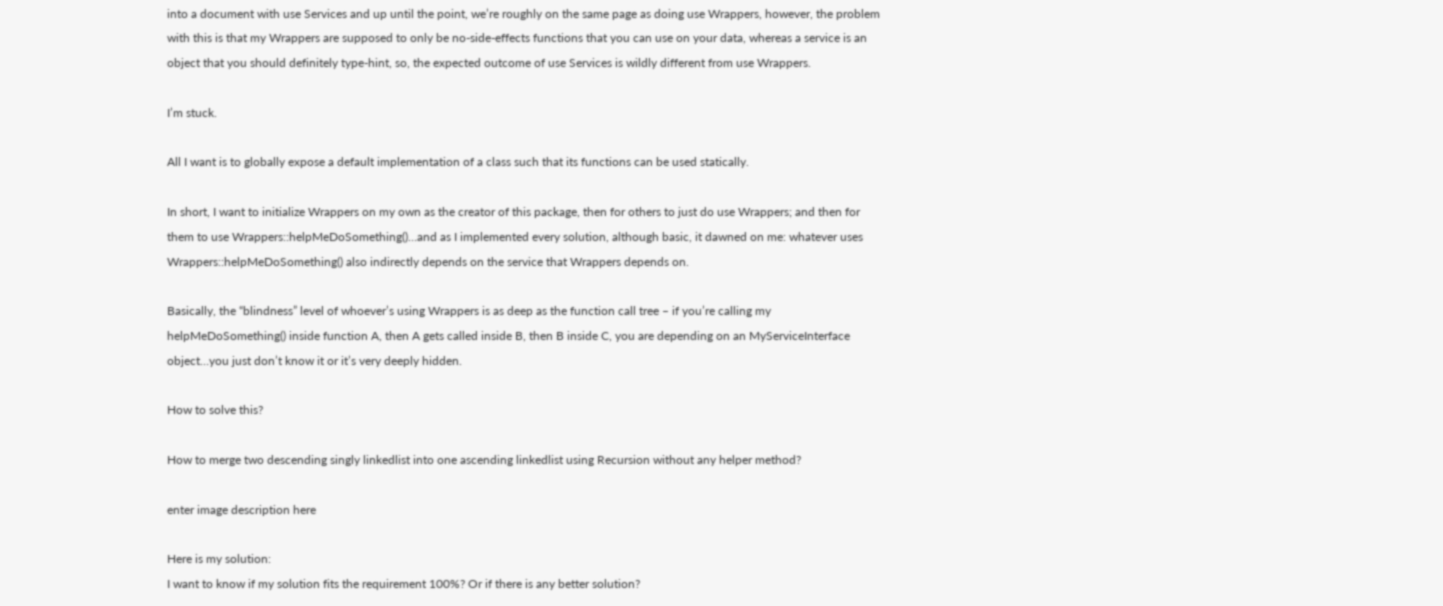into a document with use Services and up until the point, we’re roughly on the same page as doing use Wrappers, however, the problem with this is that my Wrappers are supposed to only be no-side-effects functions that you can use on your data, whereas a service is an object that you should definitely type-hint, so, the expected outcome of use Services is wildly different from use Wrappers.

I’m stuck.

All I want is to globally expose a default implementation of a class such that its functions can be used statically.

In short, I want to initialize Wrappers on my own as the creator of this package, then for others to just do use Wrappers; and then for them to use Wrappers::helpMeDoSomething()…and as I implemented every solution, although basic, it dawned on me: whatever uses Wrappers::helpMeDoSomething() also indirectly depends on the service that Wrappers depends on.

Basically, the “blindness” level of whoever’s using Wrappers is as deep as the function call tree – if you’re calling my helpMeDoSomething() inside function A, then A gets called inside B, then B inside C, you are depending on an MyServiceInterface object…you just don’t know it or it’s very deeply hidden.

How to solve this?

How to merge two descending singly linkedlist into one ascending linkedlist using Recursion without any helper method?

enter image description here

Here is my solution:
I want to know if my solution fits the requirement 100%? Or if there is any better solution?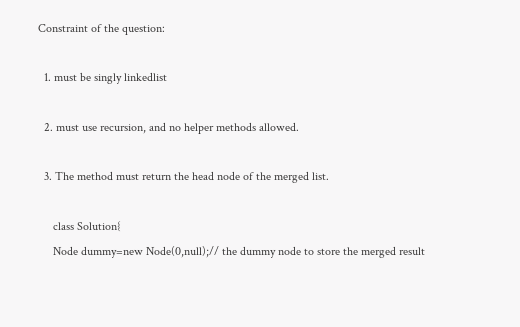Constraint of the question:

  1. must be singly linkedlist

  2. must use recursion, and no helper methods allowed.

  3. The method must return the head node of the merged list.

     class Solution{
     Node dummy=new Node(0,null);// the dummy node to store the merged result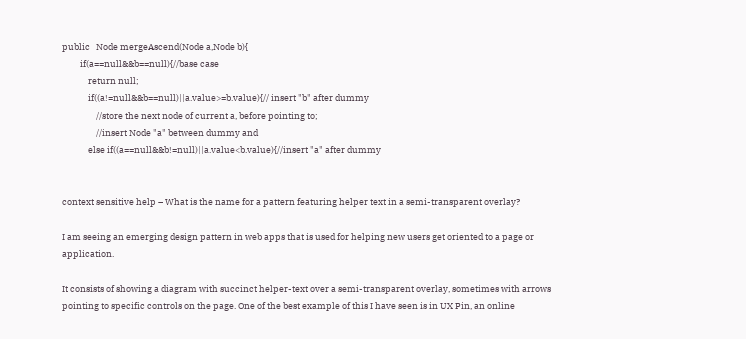public   Node mergeAscend(Node a,Node b){
         if(a==null&&b==null){//base case
             return null;
             if((a!=null&&b==null)||a.value>=b.value){// insert "b" after dummy
                 //store the next node of current a, before pointing to;
                 //insert Node "a" between dummy and
             else if((a==null&&b!=null)||a.value<b.value){//insert "a" after dummy


context sensitive help – What is the name for a pattern featuring helper text in a semi-transparent overlay?

I am seeing an emerging design pattern in web apps that is used for helping new users get oriented to a page or application.

It consists of showing a diagram with succinct helper-text over a semi-transparent overlay, sometimes with arrows pointing to specific controls on the page. One of the best example of this I have seen is in UX Pin, an online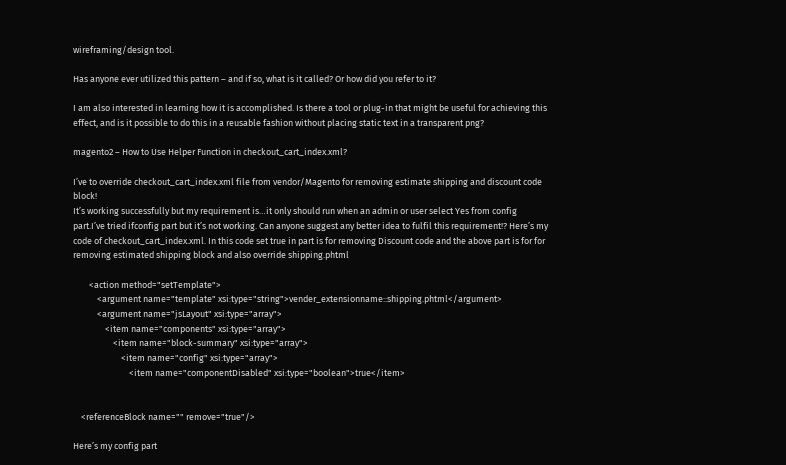wireframing/design tool.

Has anyone ever utilized this pattern – and if so, what is it called? Or how did you refer to it?

I am also interested in learning how it is accomplished. Is there a tool or plug-in that might be useful for achieving this effect, and is it possible to do this in a reusable fashion without placing static text in a transparent png?

magento2 – How to Use Helper Function in checkout_cart_index.xml?

I’ve to override checkout_cart_index.xml file from vendor/Magento for removing estimate shipping and discount code block!
It’s working successfully but my requirement is…it only should run when an admin or user select Yes from config part.I’ve tried ifconfig part but it’s not working. Can anyone suggest any better idea to fulfil this requirement!? Here’s my code of checkout_cart_index.xml. In this code set true in part is for removing Discount code and the above part is for for removing estimated shipping block and also override shipping.phtml

        <action method="setTemplate">
            <argument name="template" xsi:type="string">vender_extensionname::shipping.phtml</argument>
            <argument name="jsLayout" xsi:type="array">
                <item name="components" xsi:type="array">
                    <item name="block-summary" xsi:type="array">
                        <item name="config" xsi:type="array">
                            <item name="componentDisabled" xsi:type="boolean">true</item>


    <referenceBlock name="" remove="true"/>

Here’s my config part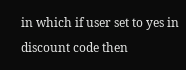in which if user set to yes in discount code then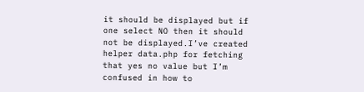it should be displayed but if one select NO then it should not be displayed.I’ve created helper data.php for fetching that yes no value but I’m confused in how to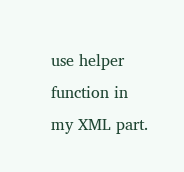use helper function in my XML part.